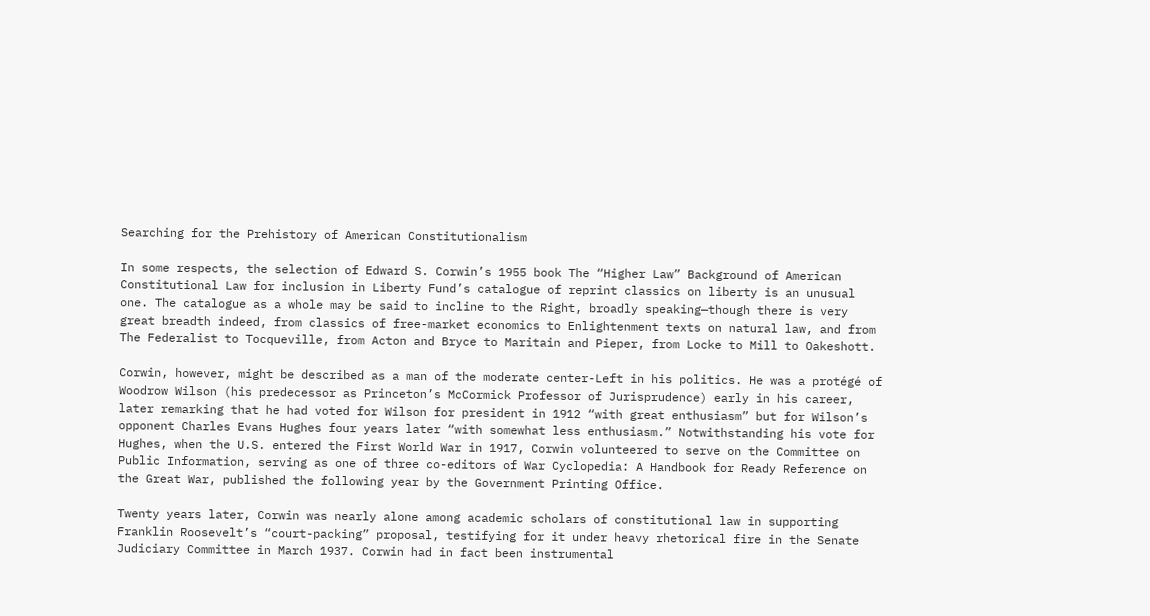Searching for the Prehistory of American Constitutionalism

In some respects, the selection of Edward S. Corwin’s 1955 book The “Higher Law” Background of American Constitutional Law for inclusion in Liberty Fund’s catalogue of reprint classics on liberty is an unusual one. The catalogue as a whole may be said to incline to the Right, broadly speaking—though there is very great breadth indeed, from classics of free-market economics to Enlightenment texts on natural law, and from The Federalist to Tocqueville, from Acton and Bryce to Maritain and Pieper, from Locke to Mill to Oakeshott.

Corwin, however, might be described as a man of the moderate center-Left in his politics. He was a protégé of Woodrow Wilson (his predecessor as Princeton’s McCormick Professor of Jurisprudence) early in his career, later remarking that he had voted for Wilson for president in 1912 “with great enthusiasm” but for Wilson’s opponent Charles Evans Hughes four years later “with somewhat less enthusiasm.” Notwithstanding his vote for Hughes, when the U.S. entered the First World War in 1917, Corwin volunteered to serve on the Committee on Public Information, serving as one of three co-editors of War Cyclopedia: A Handbook for Ready Reference on the Great War, published the following year by the Government Printing Office.

Twenty years later, Corwin was nearly alone among academic scholars of constitutional law in supporting Franklin Roosevelt’s “court-packing” proposal, testifying for it under heavy rhetorical fire in the Senate Judiciary Committee in March 1937. Corwin had in fact been instrumental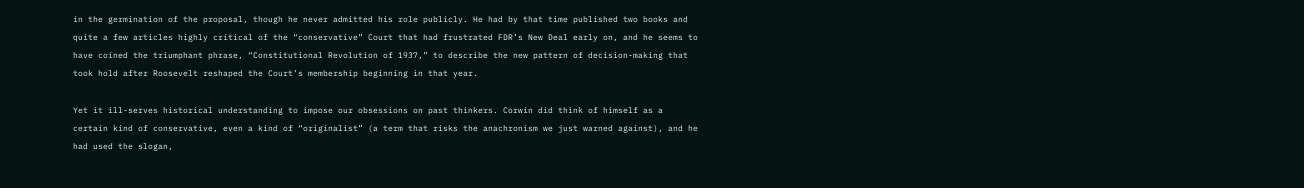in the germination of the proposal, though he never admitted his role publicly. He had by that time published two books and quite a few articles highly critical of the “conservative” Court that had frustrated FDR’s New Deal early on, and he seems to have coined the triumphant phrase, “Constitutional Revolution of 1937,” to describe the new pattern of decision-making that took hold after Roosevelt reshaped the Court’s membership beginning in that year.

Yet it ill-serves historical understanding to impose our obsessions on past thinkers. Corwin did think of himself as a certain kind of conservative, even a kind of “originalist” (a term that risks the anachronism we just warned against), and he had used the slogan,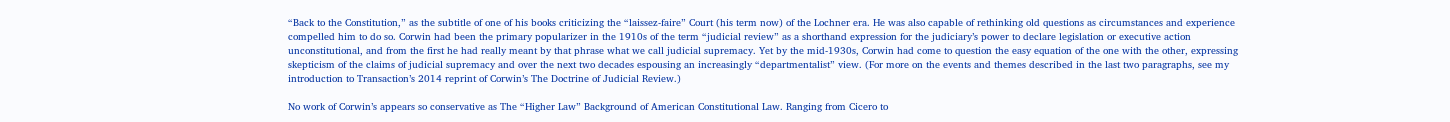“Back to the Constitution,” as the subtitle of one of his books criticizing the “laissez-faire” Court (his term now) of the Lochner era. He was also capable of rethinking old questions as circumstances and experience compelled him to do so. Corwin had been the primary popularizer in the 1910s of the term “judicial review” as a shorthand expression for the judiciary’s power to declare legislation or executive action unconstitutional, and from the first he had really meant by that phrase what we call judicial supremacy. Yet by the mid-1930s, Corwin had come to question the easy equation of the one with the other, expressing skepticism of the claims of judicial supremacy and over the next two decades espousing an increasingly “departmentalist” view. (For more on the events and themes described in the last two paragraphs, see my introduction to Transaction’s 2014 reprint of Corwin’s The Doctrine of Judicial Review.)

No work of Corwin’s appears so conservative as The “Higher Law” Background of American Constitutional Law. Ranging from Cicero to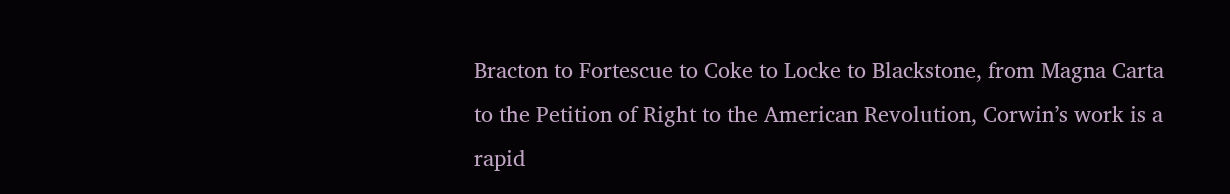Bracton to Fortescue to Coke to Locke to Blackstone, from Magna Carta to the Petition of Right to the American Revolution, Corwin’s work is a rapid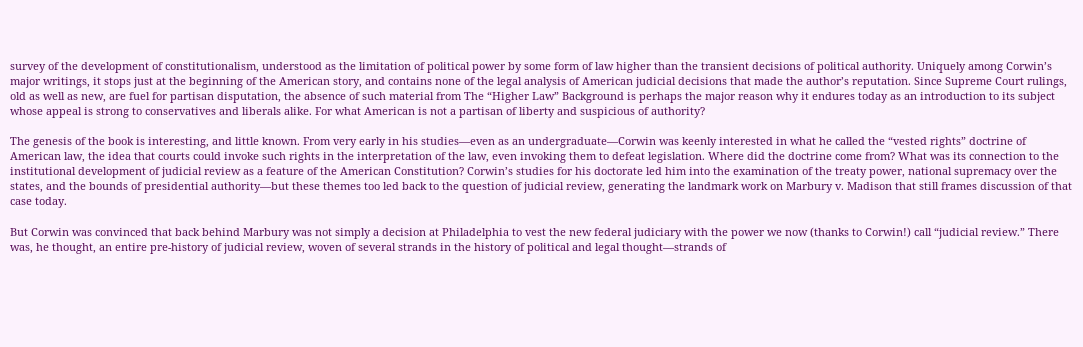survey of the development of constitutionalism, understood as the limitation of political power by some form of law higher than the transient decisions of political authority. Uniquely among Corwin’s major writings, it stops just at the beginning of the American story, and contains none of the legal analysis of American judicial decisions that made the author’s reputation. Since Supreme Court rulings, old as well as new, are fuel for partisan disputation, the absence of such material from The “Higher Law” Background is perhaps the major reason why it endures today as an introduction to its subject whose appeal is strong to conservatives and liberals alike. For what American is not a partisan of liberty and suspicious of authority?

The genesis of the book is interesting, and little known. From very early in his studies—even as an undergraduate—Corwin was keenly interested in what he called the “vested rights” doctrine of American law, the idea that courts could invoke such rights in the interpretation of the law, even invoking them to defeat legislation. Where did the doctrine come from? What was its connection to the institutional development of judicial review as a feature of the American Constitution? Corwin’s studies for his doctorate led him into the examination of the treaty power, national supremacy over the states, and the bounds of presidential authority—but these themes too led back to the question of judicial review, generating the landmark work on Marbury v. Madison that still frames discussion of that case today.

But Corwin was convinced that back behind Marbury was not simply a decision at Philadelphia to vest the new federal judiciary with the power we now (thanks to Corwin!) call “judicial review.” There was, he thought, an entire pre-history of judicial review, woven of several strands in the history of political and legal thought—strands of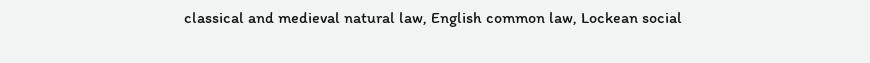classical and medieval natural law, English common law, Lockean social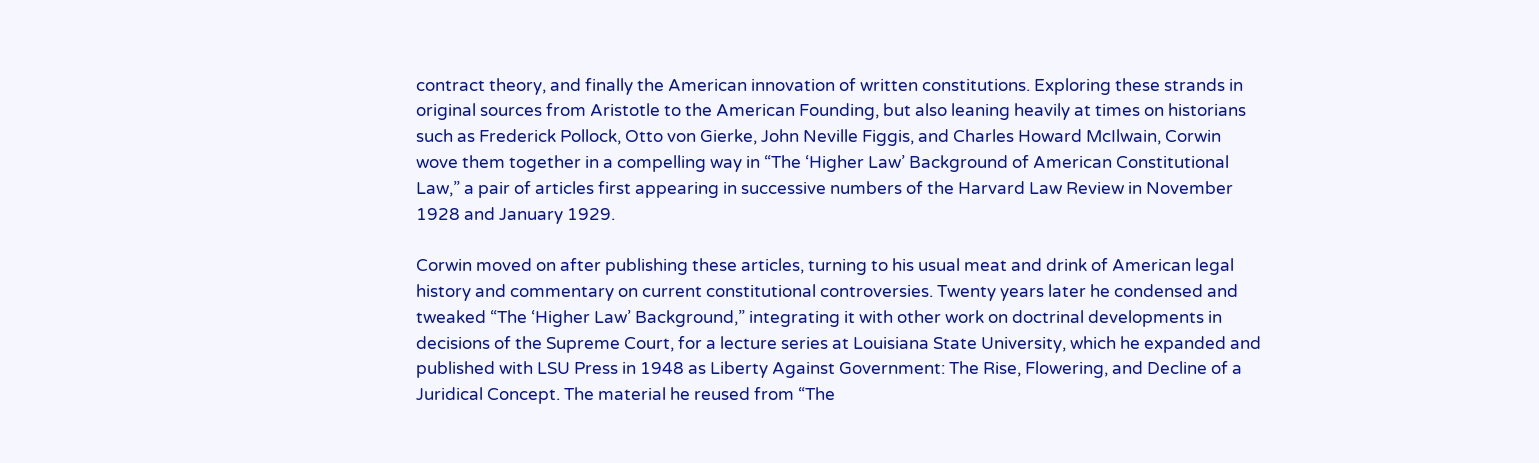contract theory, and finally the American innovation of written constitutions. Exploring these strands in original sources from Aristotle to the American Founding, but also leaning heavily at times on historians such as Frederick Pollock, Otto von Gierke, John Neville Figgis, and Charles Howard McIlwain, Corwin wove them together in a compelling way in “The ‘Higher Law’ Background of American Constitutional Law,” a pair of articles first appearing in successive numbers of the Harvard Law Review in November 1928 and January 1929.

Corwin moved on after publishing these articles, turning to his usual meat and drink of American legal history and commentary on current constitutional controversies. Twenty years later he condensed and tweaked “The ‘Higher Law’ Background,” integrating it with other work on doctrinal developments in decisions of the Supreme Court, for a lecture series at Louisiana State University, which he expanded and published with LSU Press in 1948 as Liberty Against Government: The Rise, Flowering, and Decline of a Juridical Concept. The material he reused from “The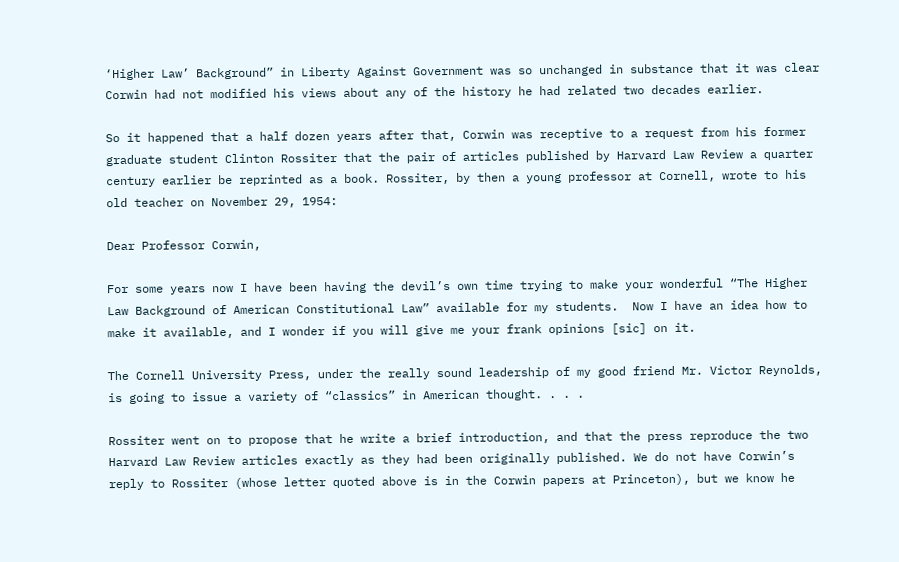‘Higher Law’ Background” in Liberty Against Government was so unchanged in substance that it was clear Corwin had not modified his views about any of the history he had related two decades earlier.

So it happened that a half dozen years after that, Corwin was receptive to a request from his former graduate student Clinton Rossiter that the pair of articles published by Harvard Law Review a quarter century earlier be reprinted as a book. Rossiter, by then a young professor at Cornell, wrote to his old teacher on November 29, 1954:

Dear Professor Corwin,

For some years now I have been having the devil’s own time trying to make your wonderful “The Higher Law Background of American Constitutional Law” available for my students.  Now I have an idea how to make it available, and I wonder if you will give me your frank opinions [sic] on it.

The Cornell University Press, under the really sound leadership of my good friend Mr. Victor Reynolds, is going to issue a variety of “classics” in American thought. . . .

Rossiter went on to propose that he write a brief introduction, and that the press reproduce the two Harvard Law Review articles exactly as they had been originally published. We do not have Corwin’s reply to Rossiter (whose letter quoted above is in the Corwin papers at Princeton), but we know he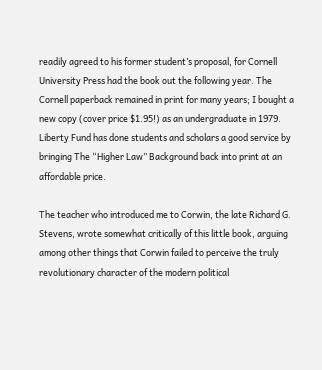readily agreed to his former student’s proposal, for Cornell University Press had the book out the following year. The Cornell paperback remained in print for many years; I bought a new copy (cover price $1.95!) as an undergraduate in 1979. Liberty Fund has done students and scholars a good service by bringing The “Higher Law” Background back into print at an affordable price.

The teacher who introduced me to Corwin, the late Richard G. Stevens, wrote somewhat critically of this little book, arguing among other things that Corwin failed to perceive the truly revolutionary character of the modern political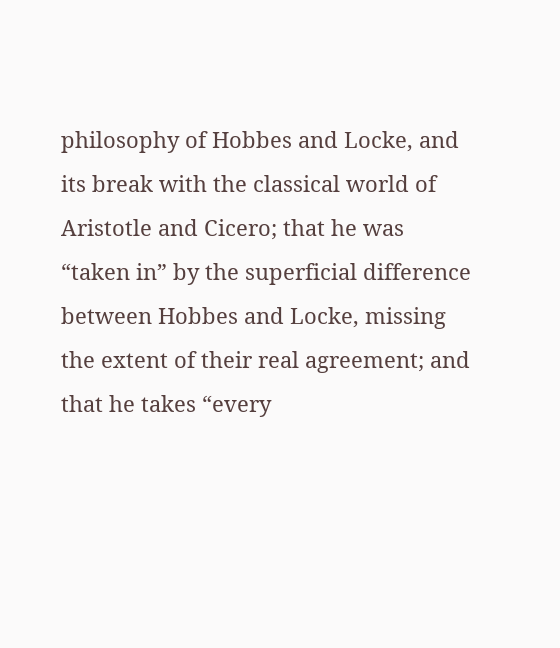philosophy of Hobbes and Locke, and its break with the classical world of Aristotle and Cicero; that he was “taken in” by the superficial difference between Hobbes and Locke, missing the extent of their real agreement; and that he takes “every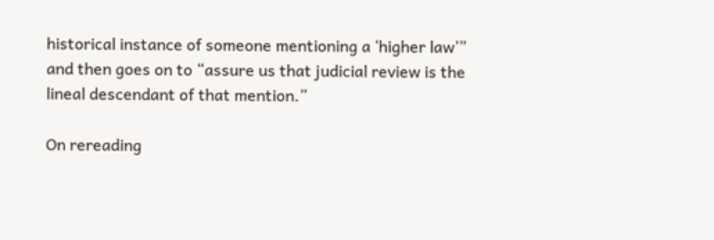historical instance of someone mentioning a ‘higher law’” and then goes on to “assure us that judicial review is the lineal descendant of that mention.”

On rereading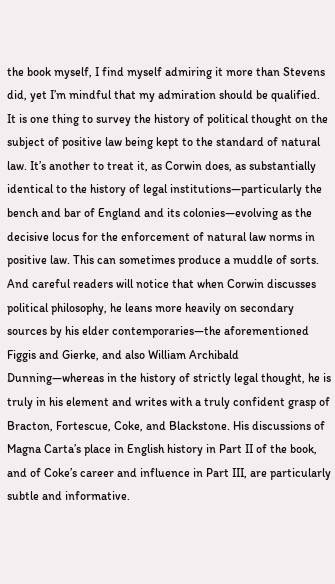the book myself, I find myself admiring it more than Stevens did, yet I’m mindful that my admiration should be qualified. It is one thing to survey the history of political thought on the subject of positive law being kept to the standard of natural law. It’s another to treat it, as Corwin does, as substantially identical to the history of legal institutions—particularly the bench and bar of England and its colonies—evolving as the decisive locus for the enforcement of natural law norms in positive law. This can sometimes produce a muddle of sorts. And careful readers will notice that when Corwin discusses political philosophy, he leans more heavily on secondary sources by his elder contemporaries—the aforementioned Figgis and Gierke, and also William Archibald Dunning—whereas in the history of strictly legal thought, he is truly in his element and writes with a truly confident grasp of Bracton, Fortescue, Coke, and Blackstone. His discussions of Magna Carta’s place in English history in Part II of the book, and of Coke’s career and influence in Part III, are particularly subtle and informative.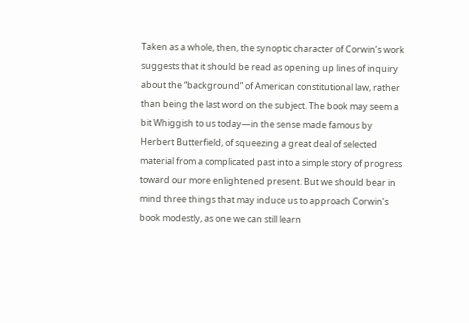Taken as a whole, then, the synoptic character of Corwin’s work suggests that it should be read as opening up lines of inquiry about the “background” of American constitutional law, rather than being the last word on the subject. The book may seem a bit Whiggish to us today—in the sense made famous by Herbert Butterfield, of squeezing a great deal of selected material from a complicated past into a simple story of progress toward our more enlightened present. But we should bear in mind three things that may induce us to approach Corwin’s book modestly, as one we can still learn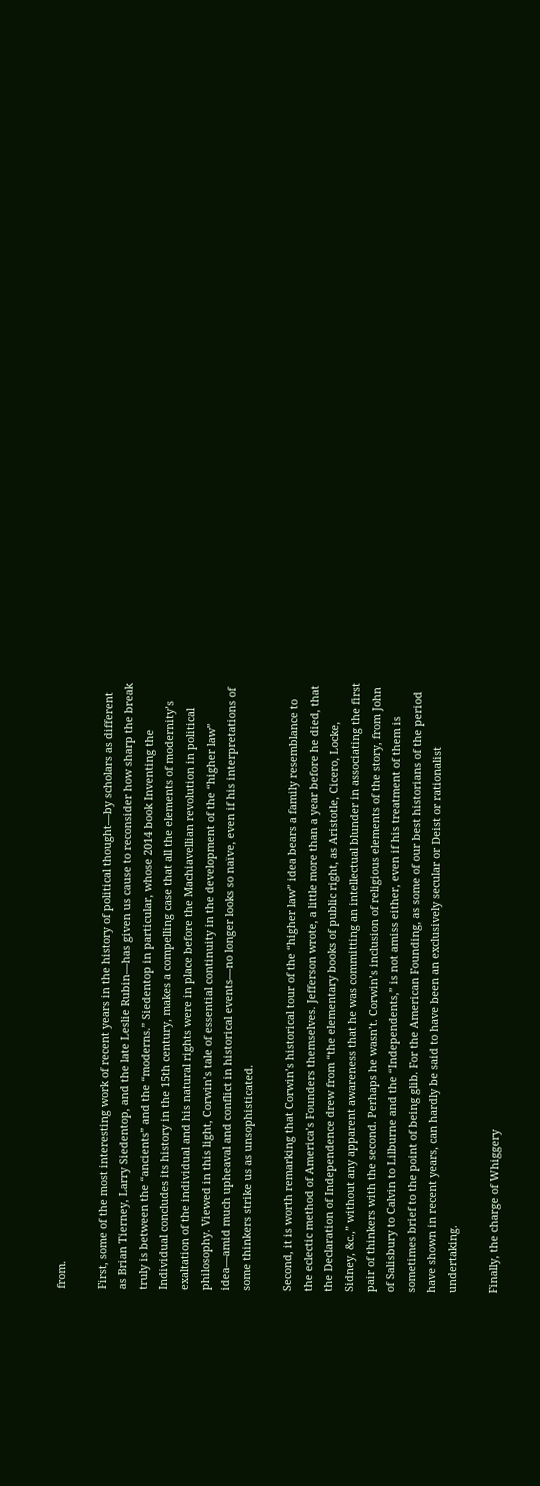from.

First, some of the most interesting work of recent years in the history of political thought—by scholars as different as Brian Tierney, Larry Siedentop, and the late Leslie Rubin—has given us cause to reconsider how sharp the break truly is between the “ancients” and the “moderns.” Siedentop in particular, whose 2014 book Inventing the Individual concludes its history in the 15th century, makes a compelling case that all the elements of modernity’s exaltation of the individual and his natural rights were in place before the Machiavellian revolution in political philosophy. Viewed in this light, Corwin’s tale of essential continuity in the development of the “higher law” idea—amid much upheaval and conflict in historical events—no longer looks so naïve, even if his interpretations of some thinkers strike us as unsophisticated.

Second, it is worth remarking that Corwin’s historical tour of the “higher law” idea bears a family resemblance to the eclectic method of America’s Founders themselves. Jefferson wrote, a little more than a year before he died, that the Declaration of Independence drew from “the elementary books of public right, as Aristotle, Cicero, Locke, Sidney, &c.,” without any apparent awareness that he was committing an intellectual blunder in associating the first pair of thinkers with the second. Perhaps he wasn’t. Corwin’s inclusion of religious elements of the story, from John of Salisbury to Calvin to Lilburne and the “Independents,” is not amiss either, even if his treatment of them is sometimes brief to the point of being glib. For the American Founding, as some of our best historians of the period have shown in recent years, can hardly be said to have been an exclusively secular or Deist or rationalist undertaking.

Finally, the charge of Whiggery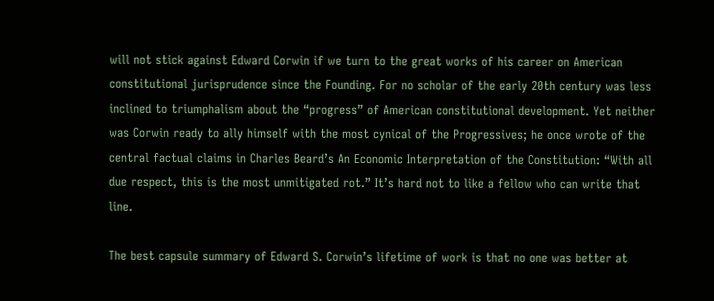will not stick against Edward Corwin if we turn to the great works of his career on American constitutional jurisprudence since the Founding. For no scholar of the early 20th century was less inclined to triumphalism about the “progress” of American constitutional development. Yet neither was Corwin ready to ally himself with the most cynical of the Progressives; he once wrote of the central factual claims in Charles Beard’s An Economic Interpretation of the Constitution: “With all due respect, this is the most unmitigated rot.” It’s hard not to like a fellow who can write that line.

The best capsule summary of Edward S. Corwin’s lifetime of work is that no one was better at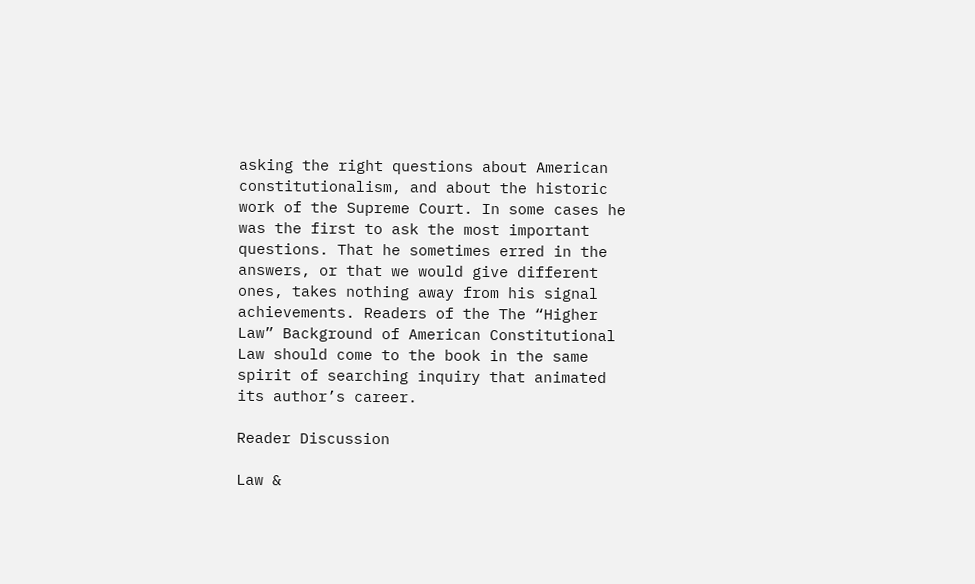asking the right questions about American constitutionalism, and about the historic work of the Supreme Court. In some cases he was the first to ask the most important questions. That he sometimes erred in the answers, or that we would give different ones, takes nothing away from his signal achievements. Readers of the The “Higher Law” Background of American Constitutional Law should come to the book in the same spirit of searching inquiry that animated its author’s career.

Reader Discussion

Law &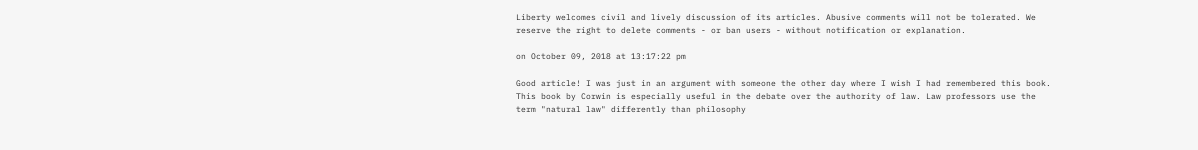Liberty welcomes civil and lively discussion of its articles. Abusive comments will not be tolerated. We reserve the right to delete comments - or ban users - without notification or explanation.

on October 09, 2018 at 13:17:22 pm

Good article! I was just in an argument with someone the other day where I wish I had remembered this book. This book by Corwin is especially useful in the debate over the authority of law. Law professors use the term "natural law" differently than philosophy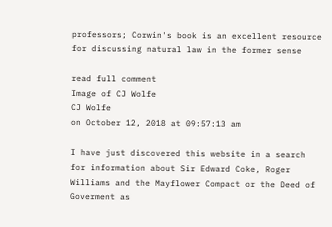professors; Corwin's book is an excellent resource for discussing natural law in the former sense

read full comment
Image of CJ Wolfe
CJ Wolfe
on October 12, 2018 at 09:57:13 am

I have just discovered this website in a search for information about Sir Edward Coke, Roger Williams and the Mayflower Compact or the Deed of Goverment as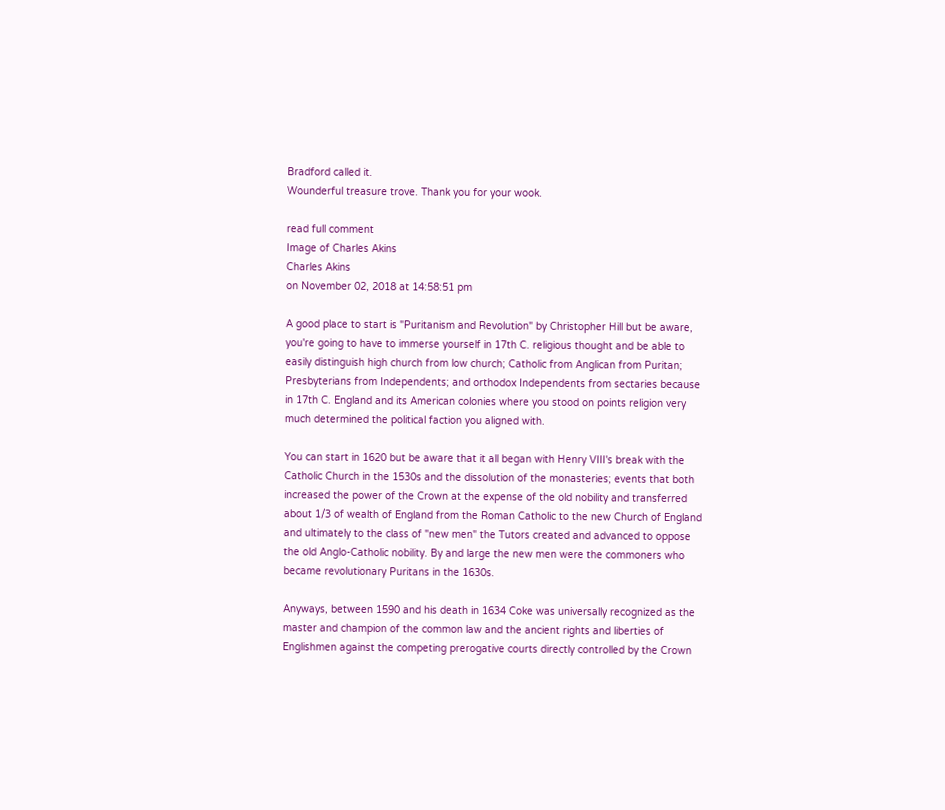Bradford called it.
Wounderful treasure trove. Thank you for your wook.

read full comment
Image of Charles Akins
Charles Akins
on November 02, 2018 at 14:58:51 pm

A good place to start is "Puritanism and Revolution" by Christopher Hill but be aware, you're going to have to immerse yourself in 17th C. religious thought and be able to easily distinguish high church from low church; Catholic from Anglican from Puritan; Presbyterians from Independents; and orthodox Independents from sectaries because in 17th C. England and its American colonies where you stood on points religion very much determined the political faction you aligned with.

You can start in 1620 but be aware that it all began with Henry VIII's break with the Catholic Church in the 1530s and the dissolution of the monasteries; events that both increased the power of the Crown at the expense of the old nobility and transferred about 1/3 of wealth of England from the Roman Catholic to the new Church of England and ultimately to the class of "new men" the Tutors created and advanced to oppose the old Anglo-Catholic nobility. By and large the new men were the commoners who became revolutionary Puritans in the 1630s.

Anyways, between 1590 and his death in 1634 Coke was universally recognized as the master and champion of the common law and the ancient rights and liberties of Englishmen against the competing prerogative courts directly controlled by the Crown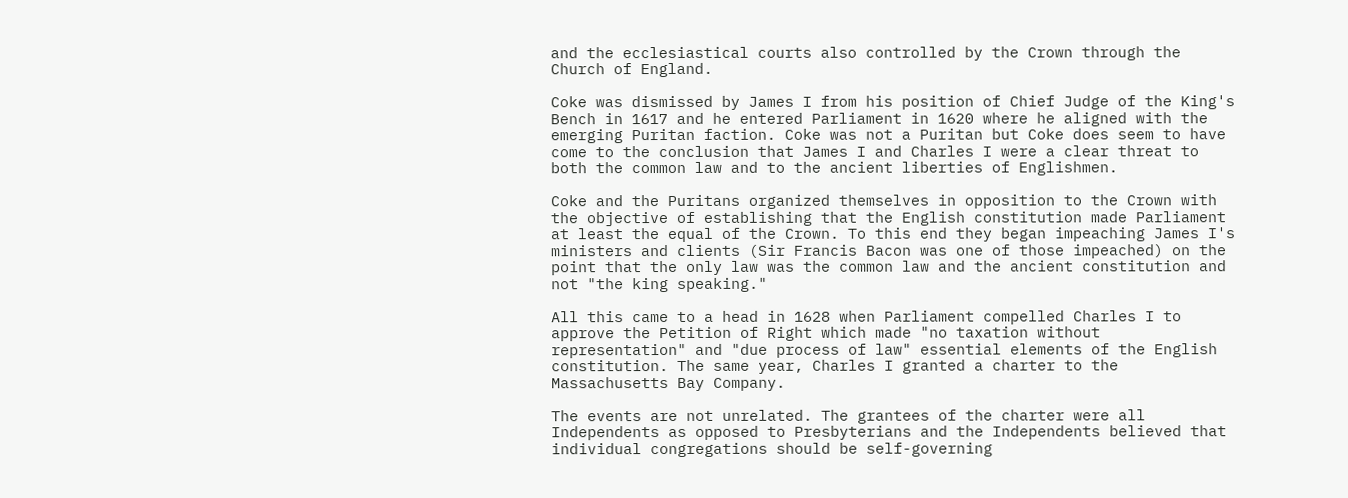and the ecclesiastical courts also controlled by the Crown through the Church of England.

Coke was dismissed by James I from his position of Chief Judge of the King's Bench in 1617 and he entered Parliament in 1620 where he aligned with the emerging Puritan faction. Coke was not a Puritan but Coke does seem to have come to the conclusion that James I and Charles I were a clear threat to both the common law and to the ancient liberties of Englishmen.

Coke and the Puritans organized themselves in opposition to the Crown with the objective of establishing that the English constitution made Parliament at least the equal of the Crown. To this end they began impeaching James I's ministers and clients (Sir Francis Bacon was one of those impeached) on the point that the only law was the common law and the ancient constitution and not "the king speaking."

All this came to a head in 1628 when Parliament compelled Charles I to approve the Petition of Right which made "no taxation without representation" and "due process of law" essential elements of the English constitution. The same year, Charles I granted a charter to the Massachusetts Bay Company.

The events are not unrelated. The grantees of the charter were all Independents as opposed to Presbyterians and the Independents believed that individual congregations should be self-governing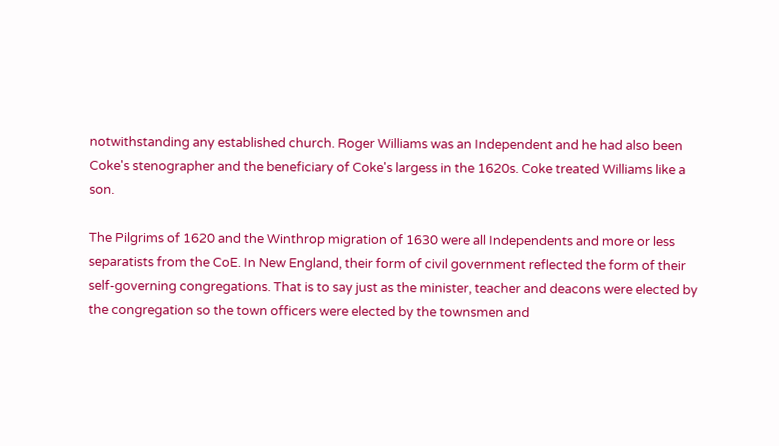notwithstanding any established church. Roger Williams was an Independent and he had also been Coke's stenographer and the beneficiary of Coke's largess in the 1620s. Coke treated Williams like a son.

The Pilgrims of 1620 and the Winthrop migration of 1630 were all Independents and more or less separatists from the CoE. In New England, their form of civil government reflected the form of their self-governing congregations. That is to say just as the minister, teacher and deacons were elected by the congregation so the town officers were elected by the townsmen and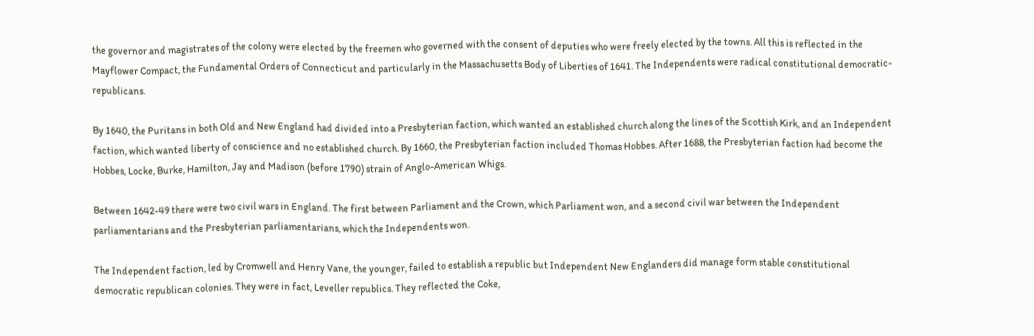the governor and magistrates of the colony were elected by the freemen who governed with the consent of deputies who were freely elected by the towns. All this is reflected in the Mayflower Compact, the Fundamental Orders of Connecticut and particularly in the Massachusetts Body of Liberties of 1641. The Independents were radical constitutional democratic-republicans.

By 1640, the Puritans in both Old and New England had divided into a Presbyterian faction, which wanted an established church along the lines of the Scottish Kirk, and an Independent faction, which wanted liberty of conscience and no established church. By 1660, the Presbyterian faction included Thomas Hobbes. After 1688, the Presbyterian faction had become the Hobbes, Locke, Burke, Hamilton, Jay and Madison (before 1790) strain of Anglo-American Whigs.

Between 1642-49 there were two civil wars in England. The first between Parliament and the Crown, which Parliament won, and a second civil war between the Independent parliamentarians and the Presbyterian parliamentarians, which the Independents won.

The Independent faction, led by Cromwell and Henry Vane, the younger, failed to establish a republic but Independent New Englanders did manage form stable constitutional democratic republican colonies. They were in fact, Leveller republics. They reflected the Coke,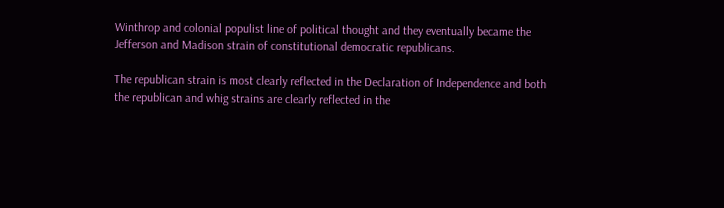Winthrop and colonial populist line of political thought and they eventually became the Jefferson and Madison strain of constitutional democratic republicans.

The republican strain is most clearly reflected in the Declaration of Independence and both the republican and whig strains are clearly reflected in the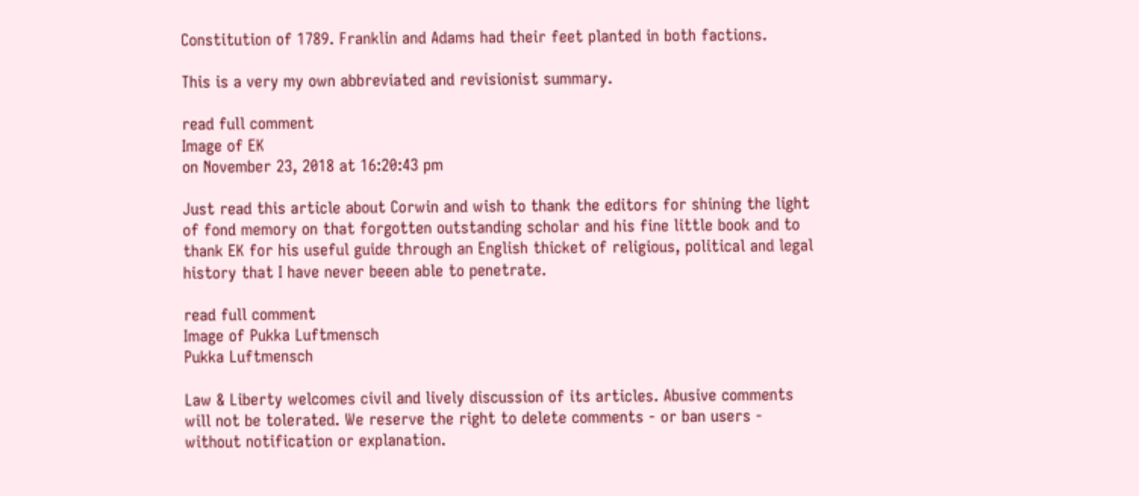Constitution of 1789. Franklin and Adams had their feet planted in both factions.

This is a very my own abbreviated and revisionist summary.

read full comment
Image of EK
on November 23, 2018 at 16:20:43 pm

Just read this article about Corwin and wish to thank the editors for shining the light of fond memory on that forgotten outstanding scholar and his fine little book and to thank EK for his useful guide through an English thicket of religious, political and legal history that I have never beeen able to penetrate.

read full comment
Image of Pukka Luftmensch
Pukka Luftmensch

Law & Liberty welcomes civil and lively discussion of its articles. Abusive comments will not be tolerated. We reserve the right to delete comments - or ban users - without notification or explanation.